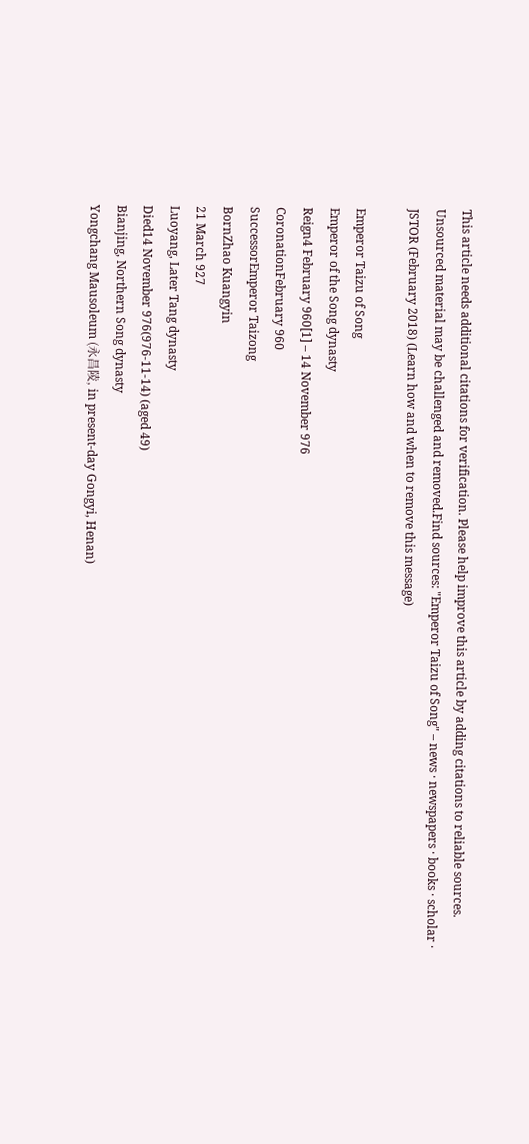This article needs additional citations for verification. Please help improve this article by adding citations to reliable sources. Unsourced material may be challenged and removed.Find sources: "Emperor Taizu of Song" – news · newspapers · books · scholar · JSTOR (February 2018) (Learn how and when to remove this message)

Emperor Taizu of Song
Emperor of the Song dynasty
Reign4 February 960[1] – 14 November 976
CoronationFebruary 960
SuccessorEmperor Taizong
BornZhao Kuangyin
21 March 927
Luoyang, Later Tang dynasty
Died14 November 976(976-11-14) (aged 49)
Bianjing, Northern Song dynasty
Yongchang Mausoleum (永昌陵, in present-day Gongyi, Henan)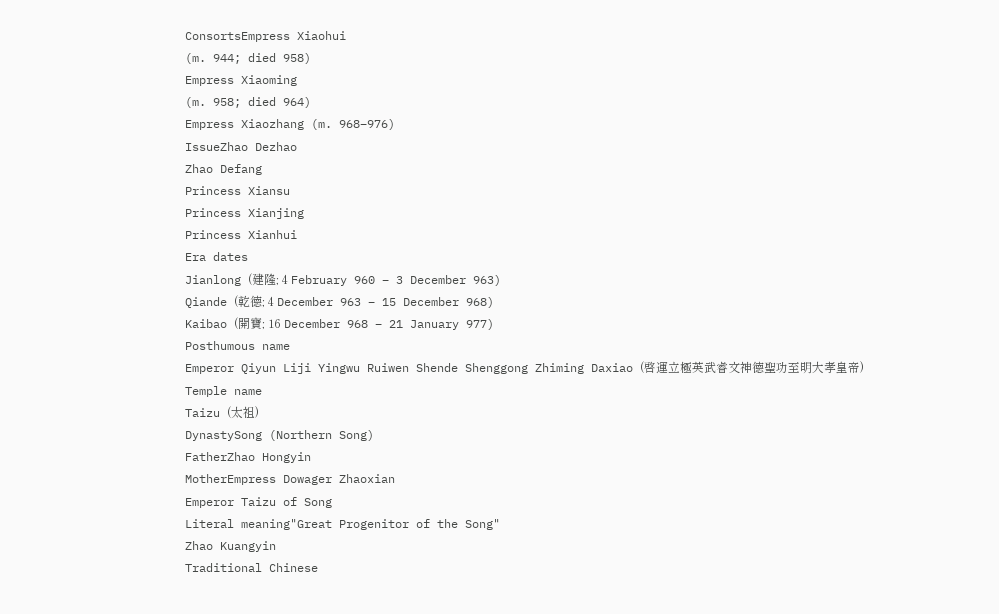ConsortsEmpress Xiaohui
(m. 944; died 958)
Empress Xiaoming
(m. 958; died 964)
Empress Xiaozhang (m. 968–976)
IssueZhao Dezhao
Zhao Defang
Princess Xiansu
Princess Xianjing
Princess Xianhui
Era dates
Jianlong (建隆; 4 February 960 – 3 December 963)
Qiande (乾德; 4 December 963 – 15 December 968)
Kaibao (開寶; 16 December 968 – 21 January 977)
Posthumous name
Emperor Qiyun Liji Yingwu Ruiwen Shende Shenggong Zhiming Daxiao (啓運立極英武睿文神德聖功至明大孝皇帝)
Temple name
Taizu (太祖)
DynastySong (Northern Song)
FatherZhao Hongyin
MotherEmpress Dowager Zhaoxian
Emperor Taizu of Song
Literal meaning"Great Progenitor of the Song"
Zhao Kuangyin
Traditional Chinese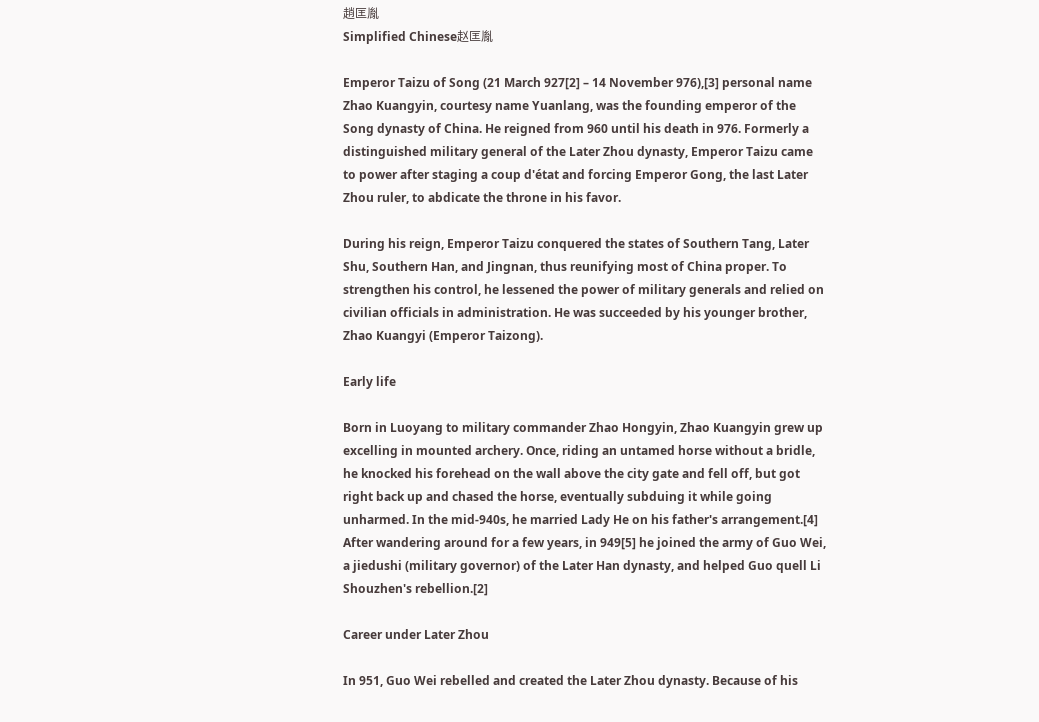趙匡胤
Simplified Chinese赵匡胤

Emperor Taizu of Song (21 March 927[2] – 14 November 976),[3] personal name Zhao Kuangyin, courtesy name Yuanlang, was the founding emperor of the Song dynasty of China. He reigned from 960 until his death in 976. Formerly a distinguished military general of the Later Zhou dynasty, Emperor Taizu came to power after staging a coup d'état and forcing Emperor Gong, the last Later Zhou ruler, to abdicate the throne in his favor.

During his reign, Emperor Taizu conquered the states of Southern Tang, Later Shu, Southern Han, and Jingnan, thus reunifying most of China proper. To strengthen his control, he lessened the power of military generals and relied on civilian officials in administration. He was succeeded by his younger brother, Zhao Kuangyi (Emperor Taizong).

Early life

Born in Luoyang to military commander Zhao Hongyin, Zhao Kuangyin grew up excelling in mounted archery. Once, riding an untamed horse without a bridle, he knocked his forehead on the wall above the city gate and fell off, but got right back up and chased the horse, eventually subduing it while going unharmed. In the mid-940s, he married Lady He on his father's arrangement.[4] After wandering around for a few years, in 949[5] he joined the army of Guo Wei, a jiedushi (military governor) of the Later Han dynasty, and helped Guo quell Li Shouzhen's rebellion.[2]

Career under Later Zhou

In 951, Guo Wei rebelled and created the Later Zhou dynasty. Because of his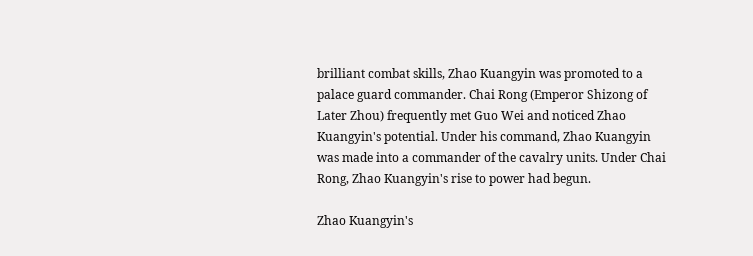brilliant combat skills, Zhao Kuangyin was promoted to a palace guard commander. Chai Rong (Emperor Shizong of Later Zhou) frequently met Guo Wei and noticed Zhao Kuangyin's potential. Under his command, Zhao Kuangyin was made into a commander of the cavalry units. Under Chai Rong, Zhao Kuangyin's rise to power had begun.

Zhao Kuangyin's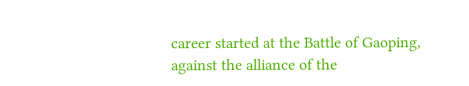career started at the Battle of Gaoping, against the alliance of the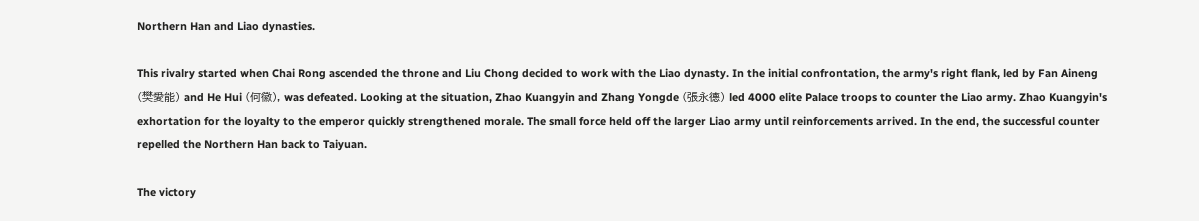Northern Han and Liao dynasties.

This rivalry started when Chai Rong ascended the throne and Liu Chong decided to work with the Liao dynasty. In the initial confrontation, the army's right flank, led by Fan Aineng (樊愛能) and He Hui (何徽), was defeated. Looking at the situation, Zhao Kuangyin and Zhang Yongde (張永德) led 4000 elite Palace troops to counter the Liao army. Zhao Kuangyin's exhortation for the loyalty to the emperor quickly strengthened morale. The small force held off the larger Liao army until reinforcements arrived. In the end, the successful counter repelled the Northern Han back to Taiyuan.

The victory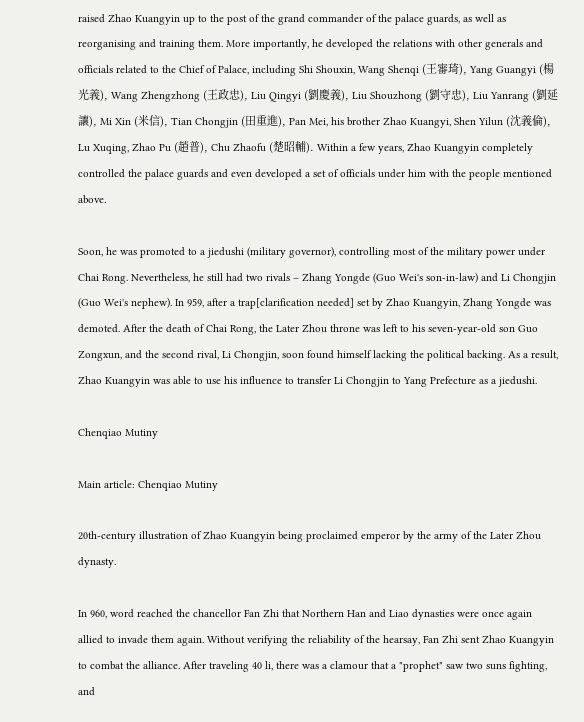raised Zhao Kuangyin up to the post of the grand commander of the palace guards, as well as reorganising and training them. More importantly, he developed the relations with other generals and officials related to the Chief of Palace, including Shi Shouxin, Wang Shenqi (王審琦), Yang Guangyi (楊光義), Wang Zhengzhong (王政忠), Liu Qingyi (劉慶義), Liu Shouzhong (劉守忠), Liu Yanrang (劉延讓), Mi Xin (米信), Tian Chongjin (田重進), Pan Mei, his brother Zhao Kuangyi, Shen Yilun (沈義倫), Lu Xuqing, Zhao Pu (趙普), Chu Zhaofu (楚昭輔). Within a few years, Zhao Kuangyin completely controlled the palace guards and even developed a set of officials under him with the people mentioned above.

Soon, he was promoted to a jiedushi (military governor), controlling most of the military power under Chai Rong. Nevertheless, he still had two rivals – Zhang Yongde (Guo Wei's son-in-law) and Li Chongjin (Guo Wei's nephew). In 959, after a trap[clarification needed] set by Zhao Kuangyin, Zhang Yongde was demoted. After the death of Chai Rong, the Later Zhou throne was left to his seven-year-old son Guo Zongxun, and the second rival, Li Chongjin, soon found himself lacking the political backing. As a result, Zhao Kuangyin was able to use his influence to transfer Li Chongjin to Yang Prefecture as a jiedushi.

Chenqiao Mutiny

Main article: Chenqiao Mutiny

20th-century illustration of Zhao Kuangyin being proclaimed emperor by the army of the Later Zhou dynasty.

In 960, word reached the chancellor Fan Zhi that Northern Han and Liao dynasties were once again allied to invade them again. Without verifying the reliability of the hearsay, Fan Zhi sent Zhao Kuangyin to combat the alliance. After traveling 40 li, there was a clamour that a "prophet" saw two suns fighting, and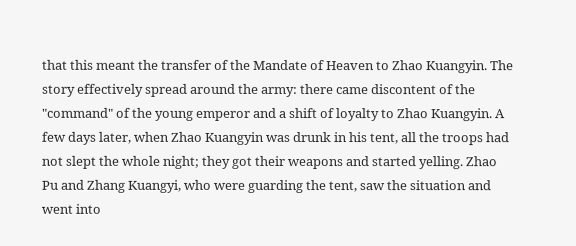that this meant the transfer of the Mandate of Heaven to Zhao Kuangyin. The story effectively spread around the army: there came discontent of the "command" of the young emperor and a shift of loyalty to Zhao Kuangyin. A few days later, when Zhao Kuangyin was drunk in his tent, all the troops had not slept the whole night; they got their weapons and started yelling. Zhao Pu and Zhang Kuangyi, who were guarding the tent, saw the situation and went into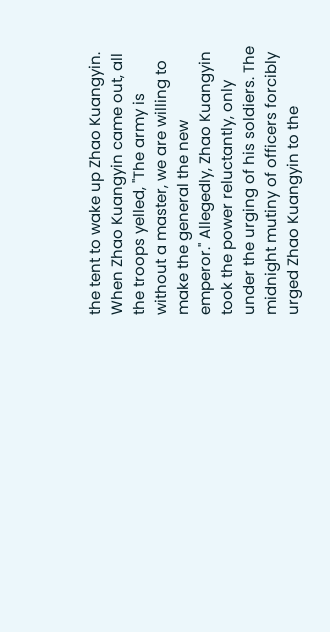the tent to wake up Zhao Kuangyin. When Zhao Kuangyin came out, all the troops yelled, "The army is without a master, we are willing to make the general the new emperor." Allegedly, Zhao Kuangyin took the power reluctantly, only under the urging of his soldiers. The midnight mutiny of officers forcibly urged Zhao Kuangyin to the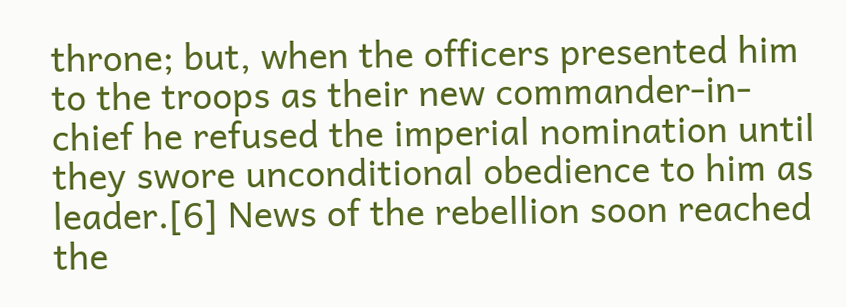throne; but, when the officers presented him to the troops as their new commander-in-chief he refused the imperial nomination until they swore unconditional obedience to him as leader.[6] News of the rebellion soon reached the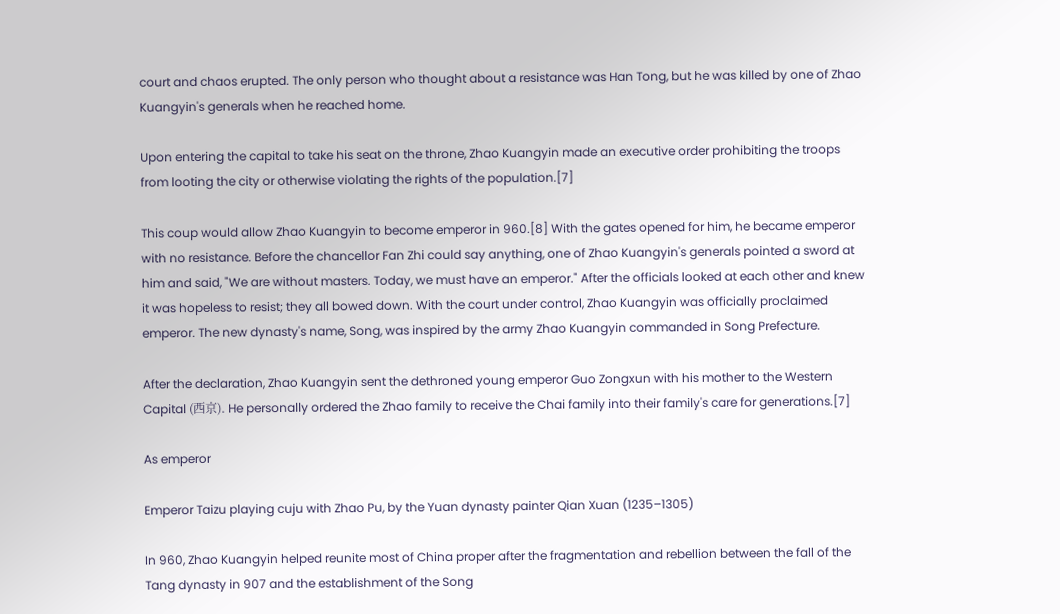court and chaos erupted. The only person who thought about a resistance was Han Tong, but he was killed by one of Zhao Kuangyin's generals when he reached home.

Upon entering the capital to take his seat on the throne, Zhao Kuangyin made an executive order prohibiting the troops from looting the city or otherwise violating the rights of the population.[7]

This coup would allow Zhao Kuangyin to become emperor in 960.[8] With the gates opened for him, he became emperor with no resistance. Before the chancellor Fan Zhi could say anything, one of Zhao Kuangyin's generals pointed a sword at him and said, "We are without masters. Today, we must have an emperor." After the officials looked at each other and knew it was hopeless to resist; they all bowed down. With the court under control, Zhao Kuangyin was officially proclaimed emperor. The new dynasty's name, Song, was inspired by the army Zhao Kuangyin commanded in Song Prefecture.

After the declaration, Zhao Kuangyin sent the dethroned young emperor Guo Zongxun with his mother to the Western Capital (西京). He personally ordered the Zhao family to receive the Chai family into their family's care for generations.[7]

As emperor

Emperor Taizu playing cuju with Zhao Pu, by the Yuan dynasty painter Qian Xuan (1235–1305)

In 960, Zhao Kuangyin helped reunite most of China proper after the fragmentation and rebellion between the fall of the Tang dynasty in 907 and the establishment of the Song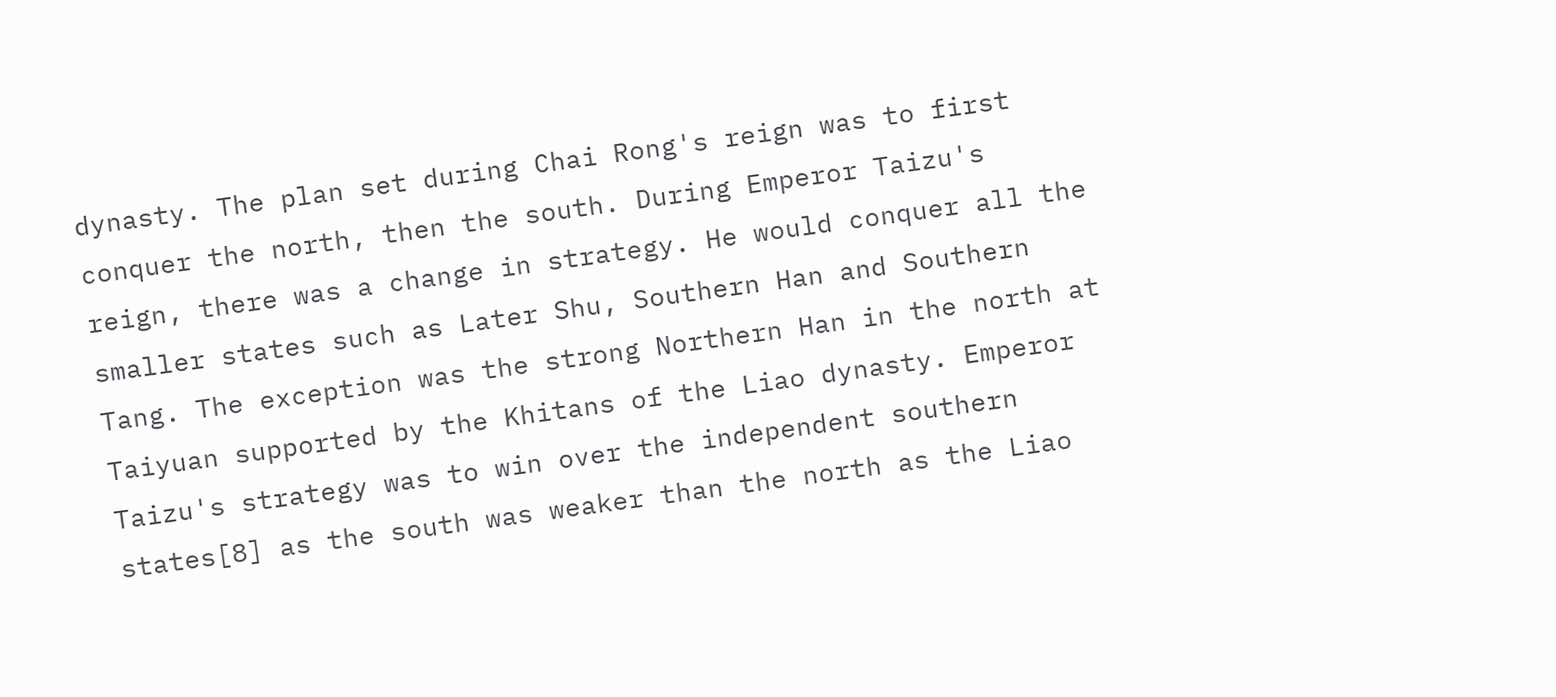dynasty. The plan set during Chai Rong's reign was to first conquer the north, then the south. During Emperor Taizu's reign, there was a change in strategy. He would conquer all the smaller states such as Later Shu, Southern Han and Southern Tang. The exception was the strong Northern Han in the north at Taiyuan supported by the Khitans of the Liao dynasty. Emperor Taizu's strategy was to win over the independent southern states[8] as the south was weaker than the north as the Liao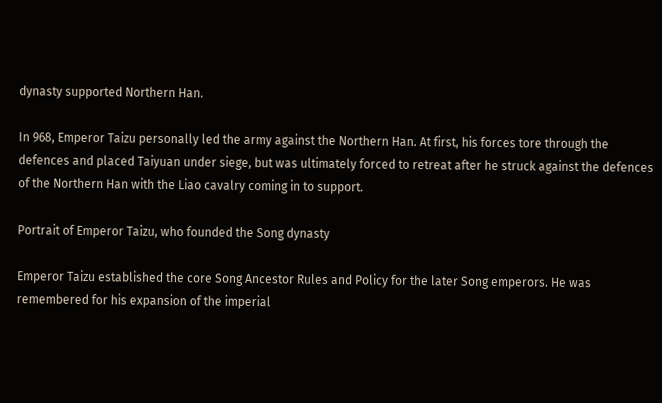dynasty supported Northern Han.

In 968, Emperor Taizu personally led the army against the Northern Han. At first, his forces tore through the defences and placed Taiyuan under siege, but was ultimately forced to retreat after he struck against the defences of the Northern Han with the Liao cavalry coming in to support.

Portrait of Emperor Taizu, who founded the Song dynasty

Emperor Taizu established the core Song Ancestor Rules and Policy for the later Song emperors. He was remembered for his expansion of the imperial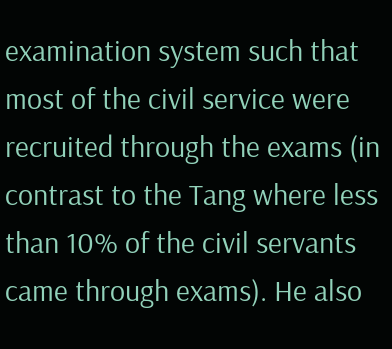examination system such that most of the civil service were recruited through the exams (in contrast to the Tang where less than 10% of the civil servants came through exams). He also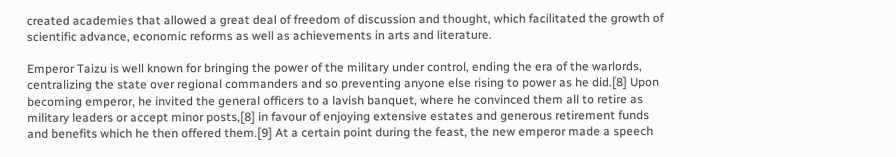created academies that allowed a great deal of freedom of discussion and thought, which facilitated the growth of scientific advance, economic reforms as well as achievements in arts and literature.

Emperor Taizu is well known for bringing the power of the military under control, ending the era of the warlords, centralizing the state over regional commanders and so preventing anyone else rising to power as he did.[8] Upon becoming emperor, he invited the general officers to a lavish banquet, where he convinced them all to retire as military leaders or accept minor posts,[8] in favour of enjoying extensive estates and generous retirement funds and benefits which he then offered them.[9] At a certain point during the feast, the new emperor made a speech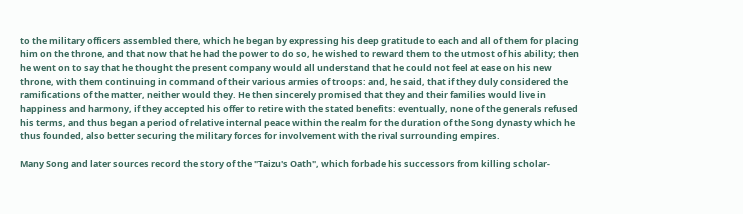to the military officers assembled there, which he began by expressing his deep gratitude to each and all of them for placing him on the throne, and that now that he had the power to do so, he wished to reward them to the utmost of his ability; then he went on to say that he thought the present company would all understand that he could not feel at ease on his new throne, with them continuing in command of their various armies of troops: and, he said, that if they duly considered the ramifications of the matter, neither would they. He then sincerely promised that they and their families would live in happiness and harmony, if they accepted his offer to retire with the stated benefits: eventually, none of the generals refused his terms, and thus began a period of relative internal peace within the realm for the duration of the Song dynasty which he thus founded, also better securing the military forces for involvement with the rival surrounding empires.

Many Song and later sources record the story of the "Taizu's Oath", which forbade his successors from killing scholar-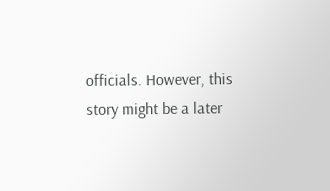officials. However, this story might be a later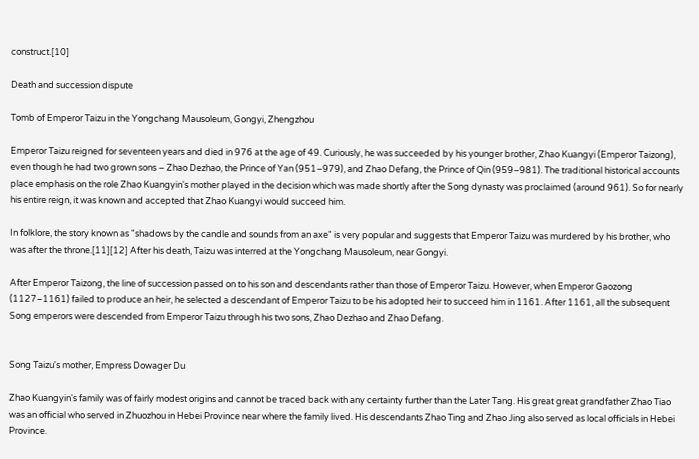construct.[10]

Death and succession dispute

Tomb of Emperor Taizu in the Yongchang Mausoleum, Gongyi, Zhengzhou

Emperor Taizu reigned for seventeen years and died in 976 at the age of 49. Curiously, he was succeeded by his younger brother, Zhao Kuangyi (Emperor Taizong), even though he had two grown sons – Zhao Dezhao, the Prince of Yan (951–979), and Zhao Defang, the Prince of Qin (959–981). The traditional historical accounts place emphasis on the role Zhao Kuangyin's mother played in the decision which was made shortly after the Song dynasty was proclaimed (around 961). So for nearly his entire reign, it was known and accepted that Zhao Kuangyi would succeed him.

In folklore, the story known as "shadows by the candle and sounds from an axe" is very popular and suggests that Emperor Taizu was murdered by his brother, who was after the throne.[11][12] After his death, Taizu was interred at the Yongchang Mausoleum, near Gongyi.

After Emperor Taizong, the line of succession passed on to his son and descendants rather than those of Emperor Taizu. However, when Emperor Gaozong (1127–1161) failed to produce an heir, he selected a descendant of Emperor Taizu to be his adopted heir to succeed him in 1161. After 1161, all the subsequent Song emperors were descended from Emperor Taizu through his two sons, Zhao Dezhao and Zhao Defang.


Song Taizu's mother, Empress Dowager Du

Zhao Kuangyin's family was of fairly modest origins and cannot be traced back with any certainty further than the Later Tang. His great great grandfather Zhao Tiao was an official who served in Zhuozhou in Hebei Province near where the family lived. His descendants Zhao Ting and Zhao Jing also served as local officials in Hebei Province.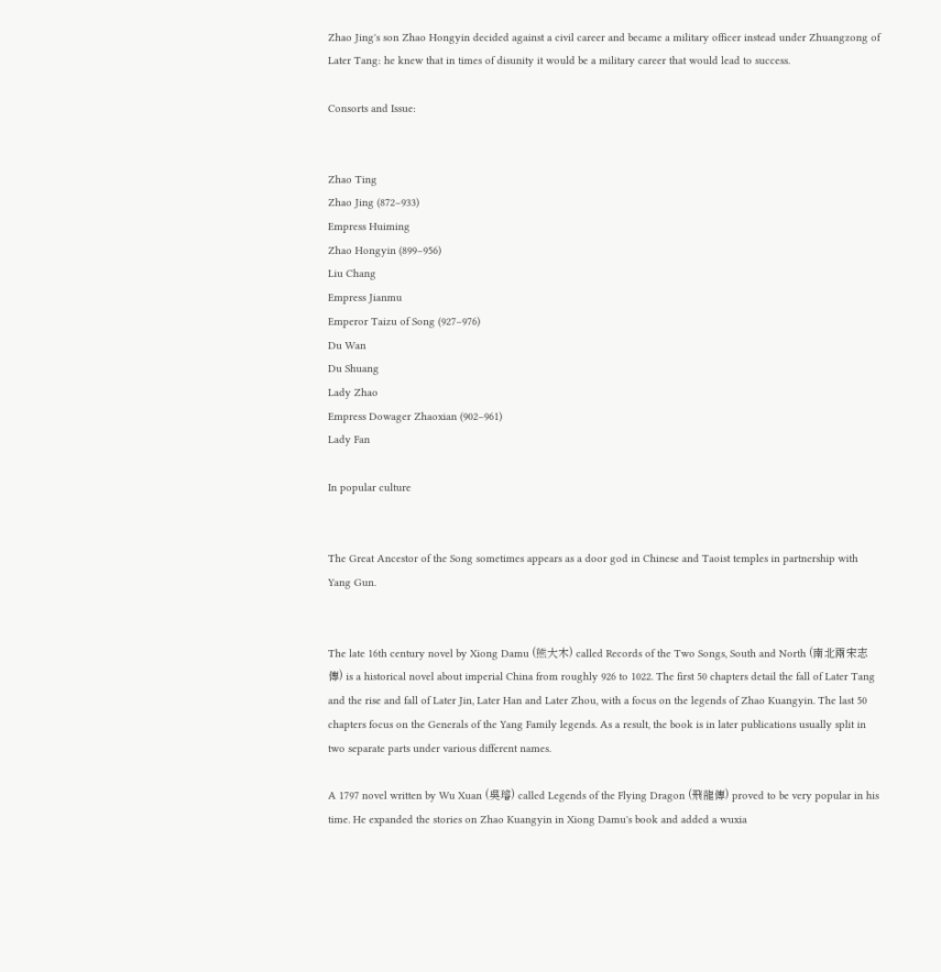Zhao Jing's son Zhao Hongyin decided against a civil career and became a military officer instead under Zhuangzong of Later Tang: he knew that in times of disunity it would be a military career that would lead to success.

Consorts and Issue:


Zhao Ting
Zhao Jing (872–933)
Empress Huiming
Zhao Hongyin (899–956)
Liu Chang
Empress Jianmu
Emperor Taizu of Song (927–976)
Du Wan
Du Shuang
Lady Zhao
Empress Dowager Zhaoxian (902–961)
Lady Fan

In popular culture


The Great Ancestor of the Song sometimes appears as a door god in Chinese and Taoist temples in partnership with Yang Gun.


The late 16th century novel by Xiong Damu (熊大木) called Records of the Two Songs, South and North (南北兩宋志傳) is a historical novel about imperial China from roughly 926 to 1022. The first 50 chapters detail the fall of Later Tang and the rise and fall of Later Jin, Later Han and Later Zhou, with a focus on the legends of Zhao Kuangyin. The last 50 chapters focus on the Generals of the Yang Family legends. As a result, the book is in later publications usually split in two separate parts under various different names.

A 1797 novel written by Wu Xuan (吳璿) called Legends of the Flying Dragon (飛龍傳) proved to be very popular in his time. He expanded the stories on Zhao Kuangyin in Xiong Damu's book and added a wuxia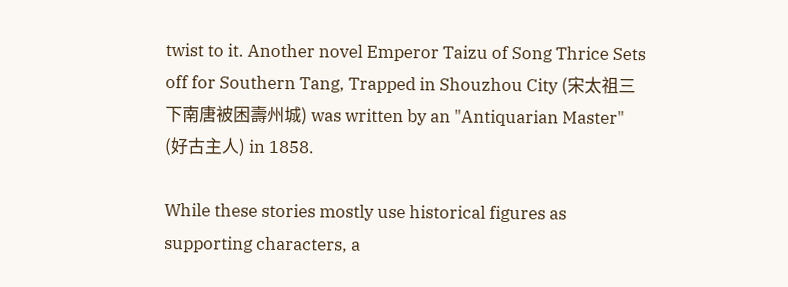twist to it. Another novel Emperor Taizu of Song Thrice Sets off for Southern Tang, Trapped in Shouzhou City (宋太祖三下南唐被困壽州城) was written by an "Antiquarian Master" (好古主人) in 1858.

While these stories mostly use historical figures as supporting characters, a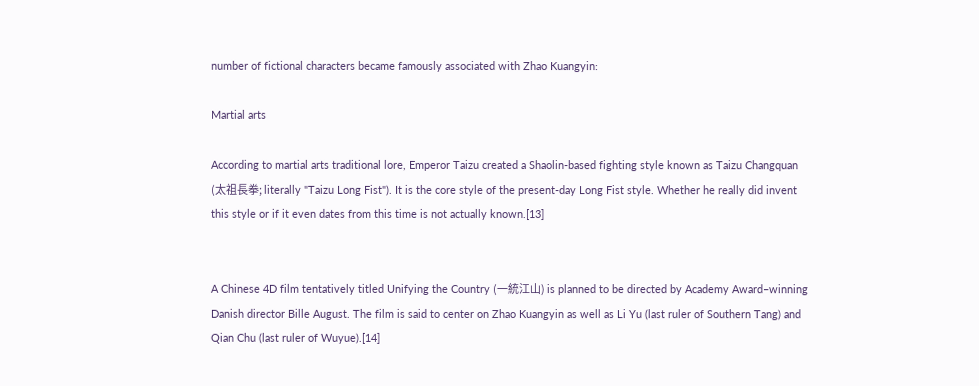number of fictional characters became famously associated with Zhao Kuangyin:

Martial arts

According to martial arts traditional lore, Emperor Taizu created a Shaolin-based fighting style known as Taizu Changquan (太祖長拳; literally "Taizu Long Fist"). It is the core style of the present-day Long Fist style. Whether he really did invent this style or if it even dates from this time is not actually known.[13]


A Chinese 4D film tentatively titled Unifying the Country (一統江山) is planned to be directed by Academy Award–winning Danish director Bille August. The film is said to center on Zhao Kuangyin as well as Li Yu (last ruler of Southern Tang) and Qian Chu (last ruler of Wuyue).[14]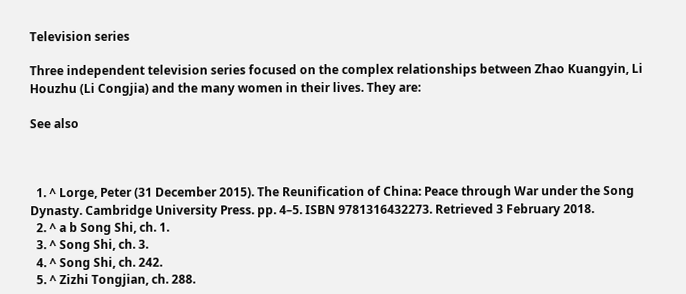Television series

Three independent television series focused on the complex relationships between Zhao Kuangyin, Li Houzhu (Li Congjia) and the many women in their lives. They are:

See also



  1. ^ Lorge, Peter (31 December 2015). The Reunification of China: Peace through War under the Song Dynasty. Cambridge University Press. pp. 4–5. ISBN 9781316432273. Retrieved 3 February 2018.
  2. ^ a b Song Shi, ch. 1.
  3. ^ Song Shi, ch. 3.
  4. ^ Song Shi, ch. 242.
  5. ^ Zizhi Tongjian, ch. 288.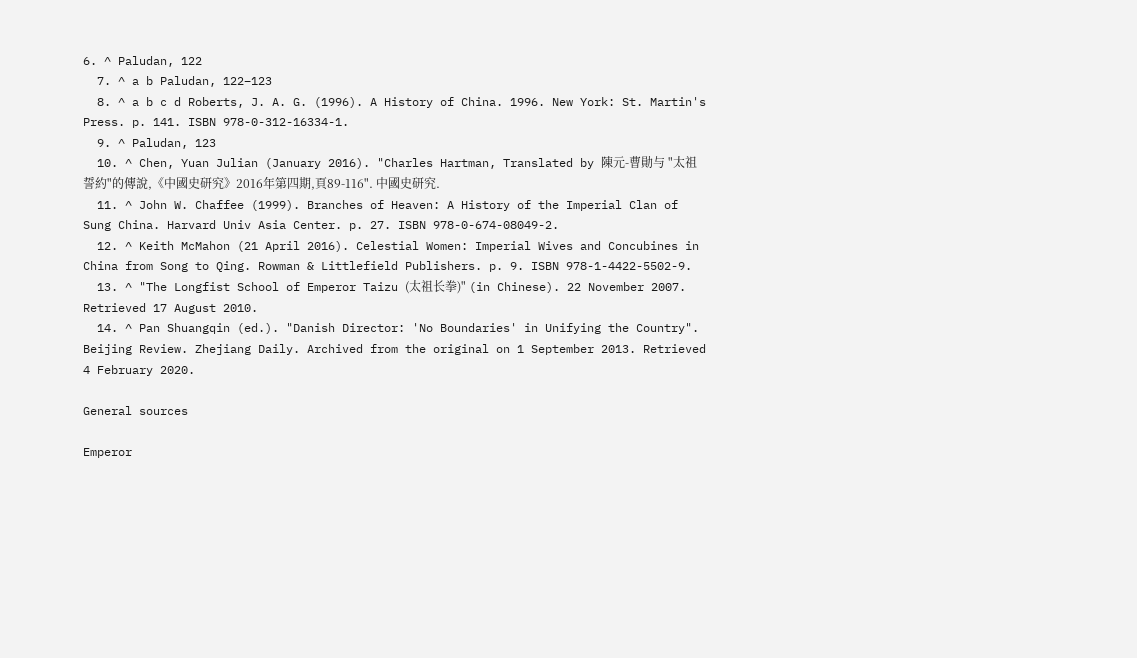6. ^ Paludan, 122
  7. ^ a b Paludan, 122–123
  8. ^ a b c d Roberts, J. A. G. (1996). A History of China. 1996. New York: St. Martin's Press. p. 141. ISBN 978-0-312-16334-1.
  9. ^ Paludan, 123
  10. ^ Chen, Yuan Julian (January 2016). "Charles Hartman, Translated by 陳元-曹勛与 "太祖誓約"的傳說,《中國史研究》2016年第四期,頁89-116". 中國史研究.
  11. ^ John W. Chaffee (1999). Branches of Heaven: A History of the Imperial Clan of Sung China. Harvard Univ Asia Center. p. 27. ISBN 978-0-674-08049-2.
  12. ^ Keith McMahon (21 April 2016). Celestial Women: Imperial Wives and Concubines in China from Song to Qing. Rowman & Littlefield Publishers. p. 9. ISBN 978-1-4422-5502-9.
  13. ^ "The Longfist School of Emperor Taizu (太祖长拳)" (in Chinese). 22 November 2007. Retrieved 17 August 2010.
  14. ^ Pan Shuangqin (ed.). "Danish Director: 'No Boundaries' in Unifying the Country". Beijing Review. Zhejiang Daily. Archived from the original on 1 September 2013. Retrieved 4 February 2020.

General sources

Emperor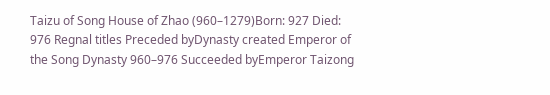Taizu of Song House of Zhao (960–1279)Born: 927 Died: 976 Regnal titles Preceded byDynasty created Emperor of the Song Dynasty 960–976 Succeeded byEmperor Taizong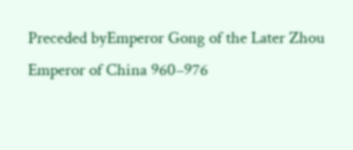Preceded byEmperor Gong of the Later Zhou Emperor of China 960–976